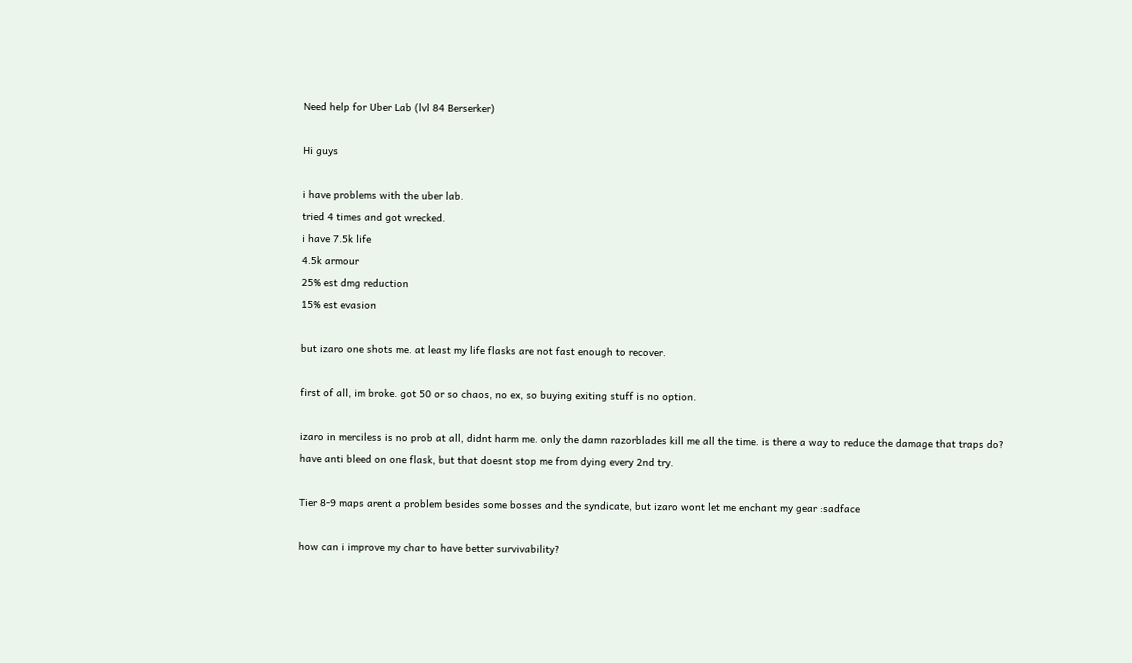Need help for Uber Lab (lvl 84 Berserker)

Hi guys

i have problems with the uber lab.
tried 4 times and got wrecked.
i have 7.5k life
4.5k armour
25% est dmg reduction
15% est evasion

but izaro one shots me. at least my life flasks are not fast enough to recover.

first of all, im broke. got 50 or so chaos, no ex, so buying exiting stuff is no option.

izaro in merciless is no prob at all, didnt harm me. only the damn razorblades kill me all the time. is there a way to reduce the damage that traps do?
have anti bleed on one flask, but that doesnt stop me from dying every 2nd try.

Tier 8-9 maps arent a problem besides some bosses and the syndicate, but izaro wont let me enchant my gear :sadface

how can i improve my char to have better survivability?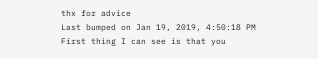thx for advice
Last bumped on Jan 19, 2019, 4:50:18 PM
First thing I can see is that you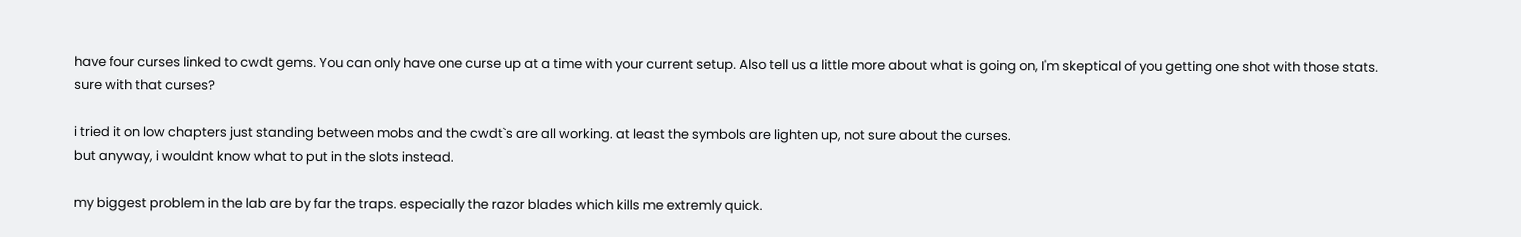have four curses linked to cwdt gems. You can only have one curse up at a time with your current setup. Also tell us a little more about what is going on, I'm skeptical of you getting one shot with those stats.
sure with that curses?

i tried it on low chapters just standing between mobs and the cwdt`s are all working. at least the symbols are lighten up, not sure about the curses.
but anyway, i wouldnt know what to put in the slots instead.

my biggest problem in the lab are by far the traps. especially the razor blades which kills me extremly quick.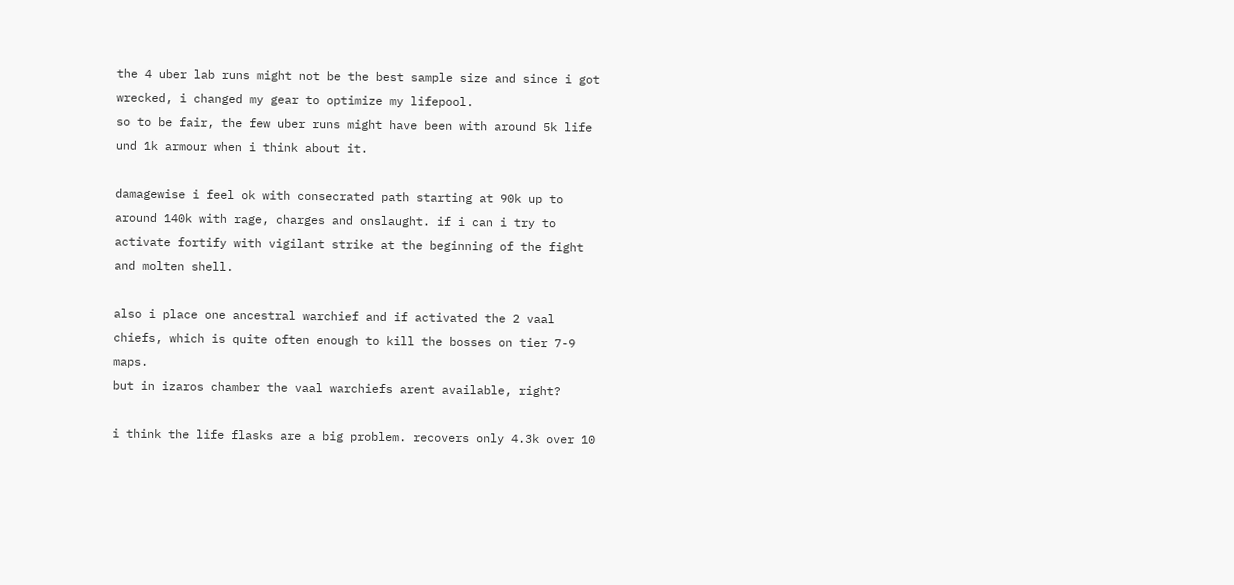the 4 uber lab runs might not be the best sample size and since i got wrecked, i changed my gear to optimize my lifepool.
so to be fair, the few uber runs might have been with around 5k life und 1k armour when i think about it.

damagewise i feel ok with consecrated path starting at 90k up to around 140k with rage, charges and onslaught. if i can i try to activate fortify with vigilant strike at the beginning of the fight and molten shell.

also i place one ancestral warchief and if activated the 2 vaal chiefs, which is quite often enough to kill the bosses on tier 7-9 maps.
but in izaros chamber the vaal warchiefs arent available, right?

i think the life flasks are a big problem. recovers only 4.3k over 10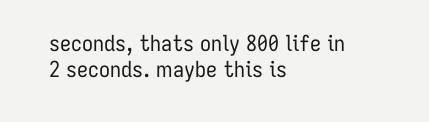seconds, thats only 800 life in 2 seconds. maybe this is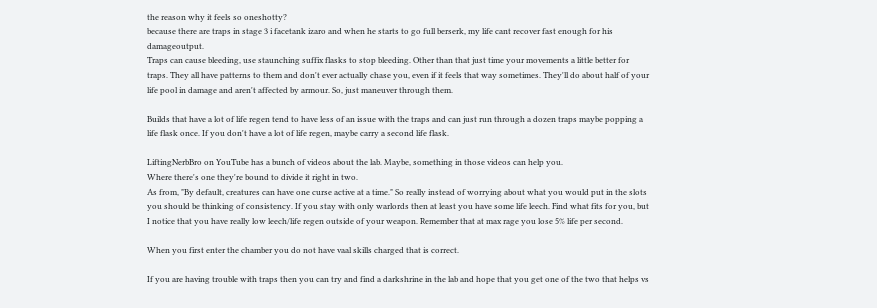the reason why it feels so oneshotty?
because there are traps in stage 3 i facetank izaro and when he starts to go full berserk, my life cant recover fast enough for his damageoutput.
Traps can cause bleeding, use staunching suffix flasks to stop bleeding. Other than that just time your movements a little better for traps. They all have patterns to them and don't ever actually chase you, even if it feels that way sometimes. They'll do about half of your life pool in damage and aren't affected by armour. So, just maneuver through them.

Builds that have a lot of life regen tend to have less of an issue with the traps and can just run through a dozen traps maybe popping a life flask once. If you don't have a lot of life regen, maybe carry a second life flask.

LiftingNerbBro on YouTube has a bunch of videos about the lab. Maybe, something in those videos can help you.
Where there's one they're bound to divide it right in two.
As from, "By default, creatures can have one curse active at a time." So really instead of worrying about what you would put in the slots you should be thinking of consistency. If you stay with only warlords then at least you have some life leech. Find what fits for you, but I notice that you have really low leech/life regen outside of your weapon. Remember that at max rage you lose 5% life per second.

When you first enter the chamber you do not have vaal skills charged that is correct.

If you are having trouble with traps then you can try and find a darkshrine in the lab and hope that you get one of the two that helps vs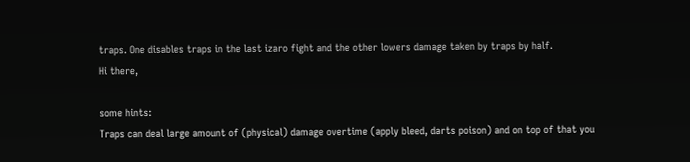traps. One disables traps in the last izaro fight and the other lowers damage taken by traps by half.
Hi there,

some hints:
Traps can deal large amount of (physical) damage overtime (apply bleed, darts poison) and on top of that you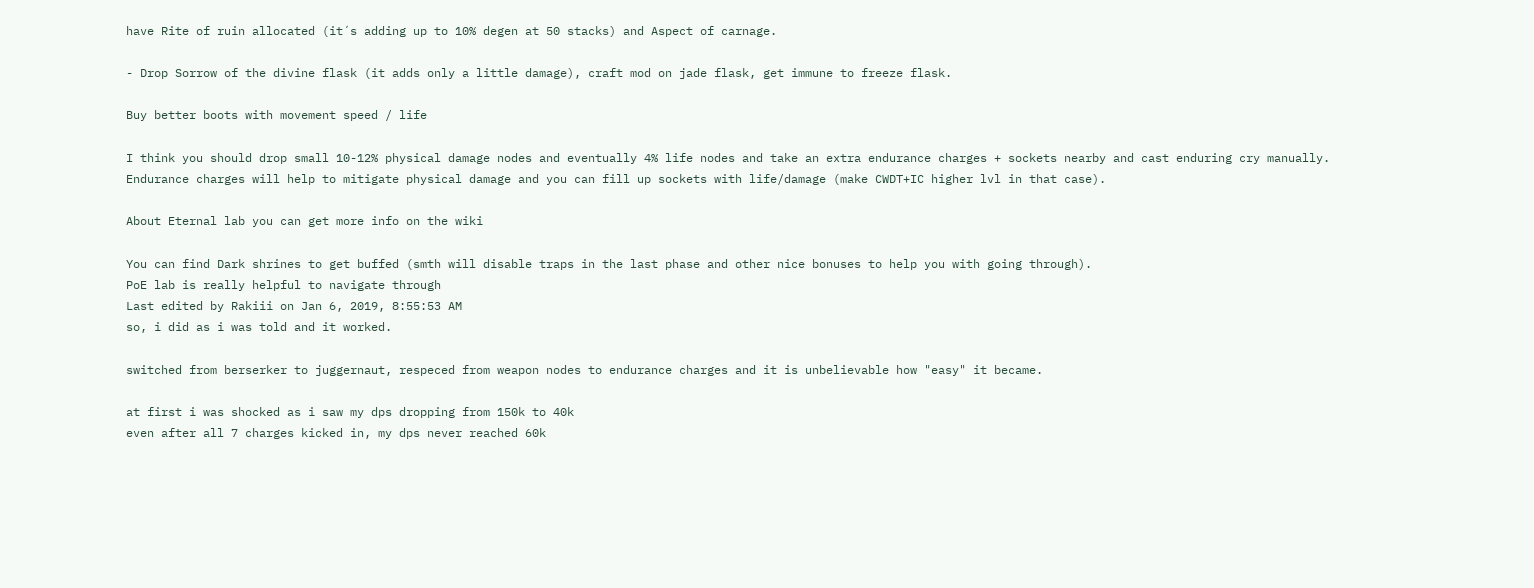have Rite of ruin allocated (it´s adding up to 10% degen at 50 stacks) and Aspect of carnage.

- Drop Sorrow of the divine flask (it adds only a little damage), craft mod on jade flask, get immune to freeze flask.

Buy better boots with movement speed / life

I think you should drop small 10-12% physical damage nodes and eventually 4% life nodes and take an extra endurance charges + sockets nearby and cast enduring cry manually.
Endurance charges will help to mitigate physical damage and you can fill up sockets with life/damage (make CWDT+IC higher lvl in that case).

About Eternal lab you can get more info on the wiki

You can find Dark shrines to get buffed (smth will disable traps in the last phase and other nice bonuses to help you with going through).
PoE lab is really helpful to navigate through
Last edited by Rakiii on Jan 6, 2019, 8:55:53 AM
so, i did as i was told and it worked.

switched from berserker to juggernaut, respeced from weapon nodes to endurance charges and it is unbelievable how "easy" it became.

at first i was shocked as i saw my dps dropping from 150k to 40k
even after all 7 charges kicked in, my dps never reached 60k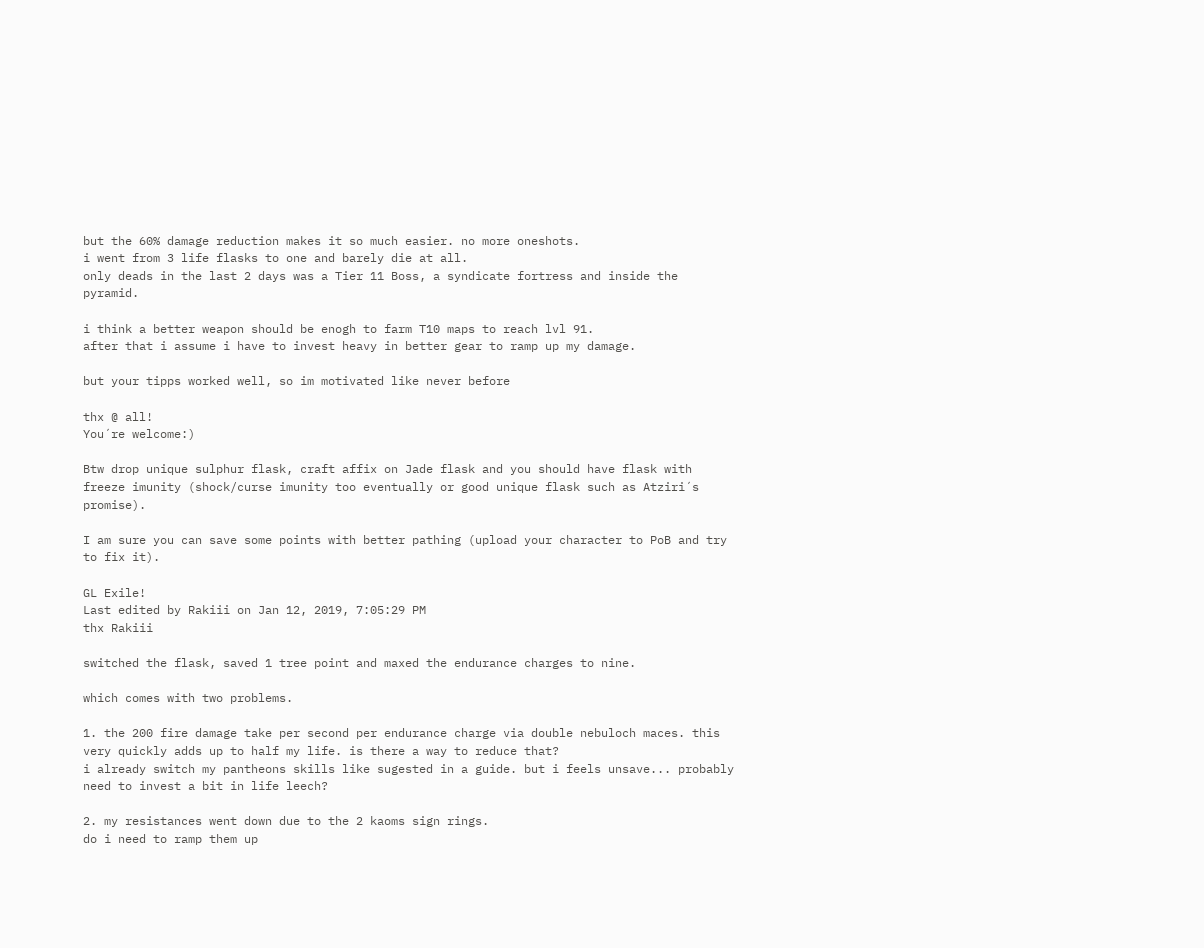but the 60% damage reduction makes it so much easier. no more oneshots.
i went from 3 life flasks to one and barely die at all.
only deads in the last 2 days was a Tier 11 Boss, a syndicate fortress and inside the pyramid.

i think a better weapon should be enogh to farm T10 maps to reach lvl 91.
after that i assume i have to invest heavy in better gear to ramp up my damage.

but your tipps worked well, so im motivated like never before

thx @ all!
You´re welcome:)

Btw drop unique sulphur flask, craft affix on Jade flask and you should have flask with freeze imunity (shock/curse imunity too eventually or good unique flask such as Atziri´s promise).

I am sure you can save some points with better pathing (upload your character to PoB and try to fix it).

GL Exile!
Last edited by Rakiii on Jan 12, 2019, 7:05:29 PM
thx Rakiii

switched the flask, saved 1 tree point and maxed the endurance charges to nine.

which comes with two problems.

1. the 200 fire damage take per second per endurance charge via double nebuloch maces. this very quickly adds up to half my life. is there a way to reduce that?
i already switch my pantheons skills like sugested in a guide. but i feels unsave... probably need to invest a bit in life leech?

2. my resistances went down due to the 2 kaoms sign rings.
do i need to ramp them up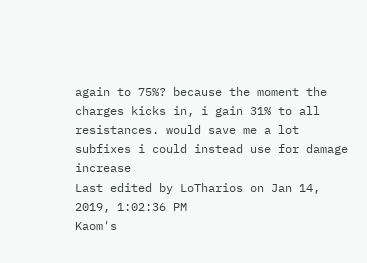again to 75%? because the moment the charges kicks in, i gain 31% to all resistances. would save me a lot subfixes i could instead use for damage increase
Last edited by LoTharios on Jan 14, 2019, 1:02:36 PM
Kaom's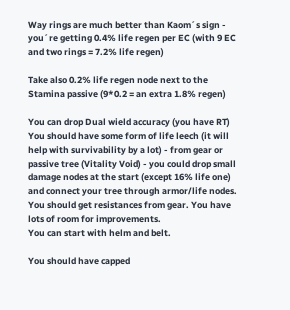Way rings are much better than Kaom´s sign - you´re getting 0.4% life regen per EC (with 9 EC and two rings = 7.2% life regen)

Take also 0.2% life regen node next to the Stamina passive (9*0.2 = an extra 1.8% regen)

You can drop Dual wield accuracy (you have RT)
You should have some form of life leech (it will help with survivability by a lot) - from gear or passive tree (Vitality Void) - you could drop small damage nodes at the start (except 16% life one) and connect your tree through armor/life nodes.
You should get resistances from gear. You have lots of room for improvements.
You can start with helm and belt.

You should have capped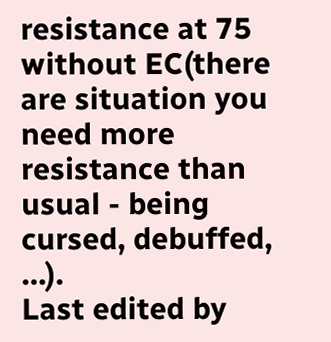resistance at 75 without EC(there are situation you need more resistance than usual - being cursed, debuffed, …).
Last edited by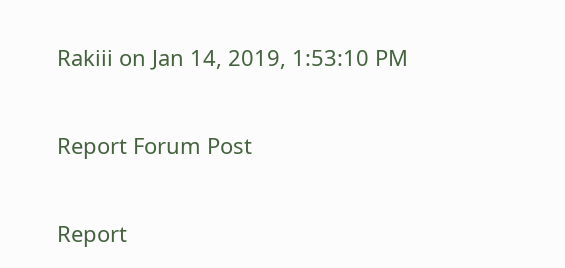Rakiii on Jan 14, 2019, 1:53:10 PM

Report Forum Post

Report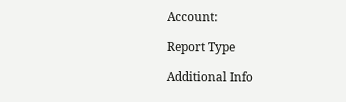Account:

Report Type

Additional Info